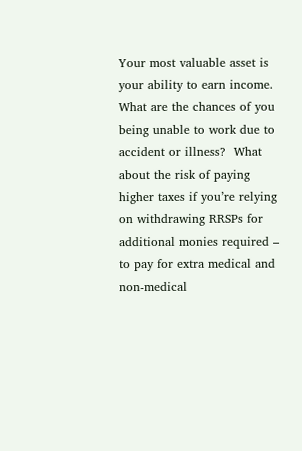Your most valuable asset is your ability to earn income.  What are the chances of you being unable to work due to accident or illness?  What about the risk of paying higher taxes if you’re relying on withdrawing RRSPs for additional monies required – to pay for extra medical and non-medical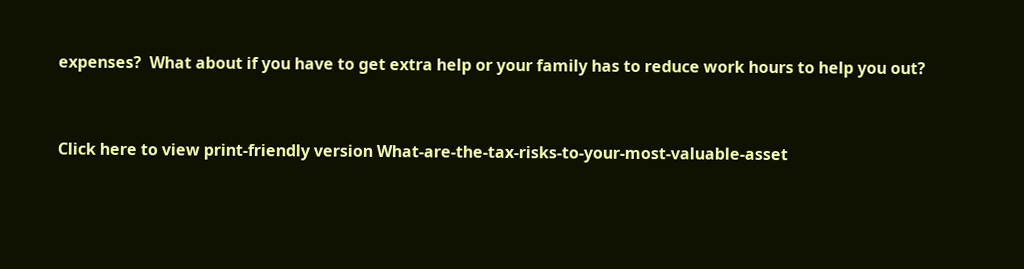expenses?  What about if you have to get extra help or your family has to reduce work hours to help you out?


Click here to view print-friendly version What-are-the-tax-risks-to-your-most-valuable-asset